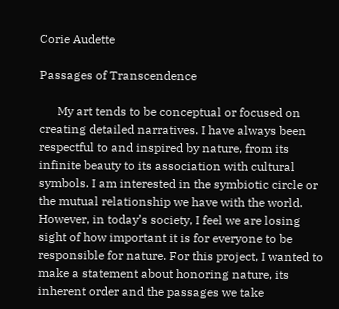Corie Audette

Passages of Transcendence

      My art tends to be conceptual or focused on creating detailed narratives. I have always been respectful to and inspired by nature, from its infinite beauty to its association with cultural symbols. I am interested in the symbiotic circle or the mutual relationship we have with the world. However, in today’s society, I feel we are losing sight of how important it is for everyone to be responsible for nature. For this project, I wanted to make a statement about honoring nature, its inherent order and the passages we take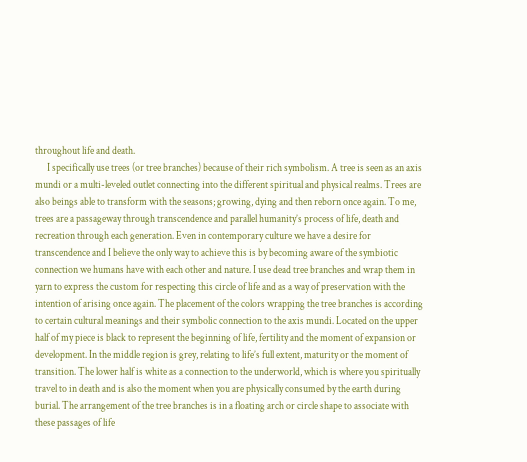throughout life and death.
      I specifically use trees (or tree branches) because of their rich symbolism. A tree is seen as an axis mundi or a multi-leveled outlet connecting into the different spiritual and physical realms. Trees are also beings able to transform with the seasons; growing, dying and then reborn once again. To me, trees are a passageway through transcendence and parallel humanity’s process of life, death and recreation through each generation. Even in contemporary culture we have a desire for transcendence and I believe the only way to achieve this is by becoming aware of the symbiotic connection we humans have with each other and nature. I use dead tree branches and wrap them in yarn to express the custom for respecting this circle of life and as a way of preservation with the intention of arising once again. The placement of the colors wrapping the tree branches is according to certain cultural meanings and their symbolic connection to the axis mundi. Located on the upper half of my piece is black to represent the beginning of life, fertility and the moment of expansion or development. In the middle region is grey, relating to life’s full extent, maturity or the moment of transition. The lower half is white as a connection to the underworld, which is where you spiritually travel to in death and is also the moment when you are physically consumed by the earth during burial. The arrangement of the tree branches is in a floating arch or circle shape to associate with these passages of life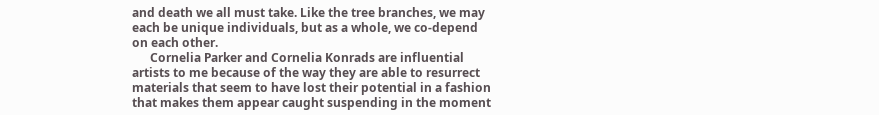and death we all must take. Like the tree branches, we may each be unique individuals, but as a whole, we co-depend on each other.
      Cornelia Parker and Cornelia Konrads are influential artists to me because of the way they are able to resurrect materials that seem to have lost their potential in a fashion that makes them appear caught suspending in the moment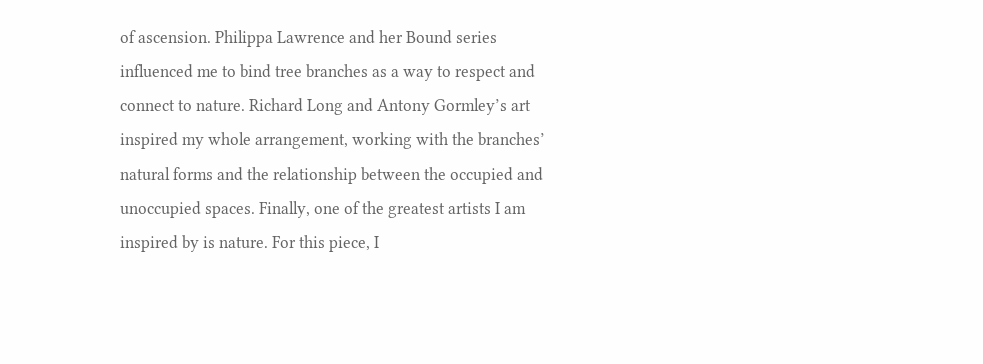of ascension. Philippa Lawrence and her Bound series influenced me to bind tree branches as a way to respect and connect to nature. Richard Long and Antony Gormley’s art inspired my whole arrangement, working with the branches’ natural forms and the relationship between the occupied and unoccupied spaces. Finally, one of the greatest artists I am inspired by is nature. For this piece, I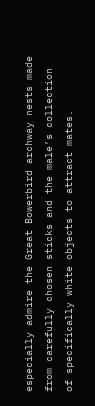especially admire the Great Bowerbird archway nests made from carefully chosen sticks and the male’s collection of specifically white objects to attract mates.